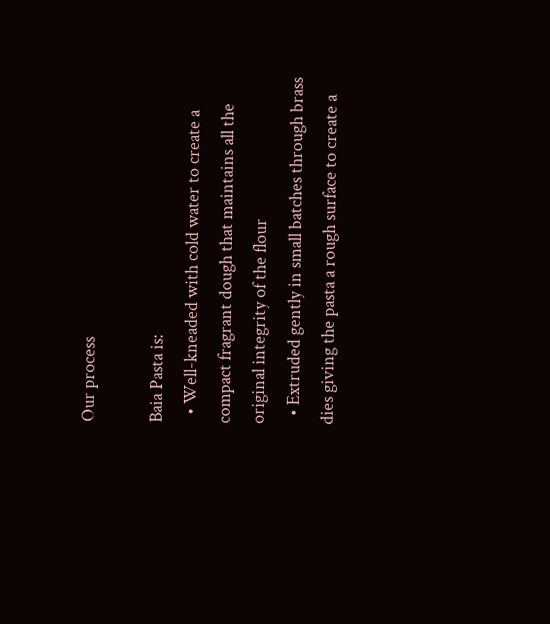Our process

Baia Pasta is:
  • Well-kneaded with cold water to create a compact fragrant dough that maintains all the original integrity of the flour
  • Extruded gently in small batches through brass dies giving the pasta a rough surface to create a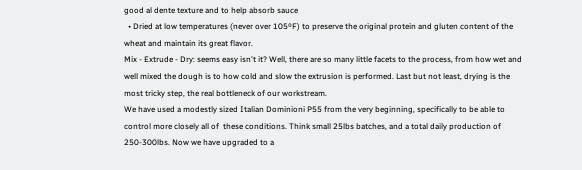good al dente texture and to help absorb sauce
  • Dried at low temperatures (never over 105ºF) to preserve the original protein and gluten content of the wheat and maintain its great flavor.
Mix - Extrude - Dry: seems easy isn't it? Well, there are so many little facets to the process, from how wet and well mixed the dough is to how cold and slow the extrusion is performed. Last but not least, drying is the most tricky step, the real bottleneck of our workstream.
We have used a modestly sized Italian Dominioni P55 from the very beginning, specifically to be able to control more closely all of  these conditions. Think small 25lbs batches, and a total daily production of 250-300lbs. Now we have upgraded to a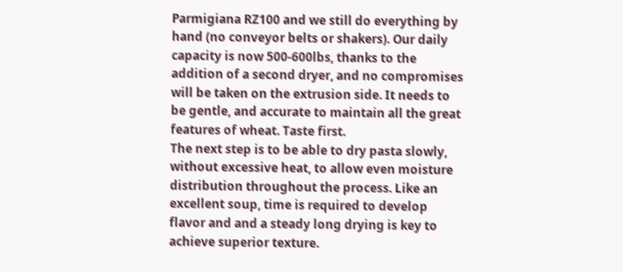Parmigiana RZ100 and we still do everything by hand (no conveyor belts or shakers). Our daily capacity is now 500-600lbs, thanks to the addition of a second dryer, and no compromises will be taken on the extrusion side. It needs to be gentle, and accurate to maintain all the great features of wheat. Taste first.
The next step is to be able to dry pasta slowly, without excessive heat, to allow even moisture distribution throughout the process. Like an excellent soup, time is required to develop flavor and and a steady long drying is key to achieve superior texture.